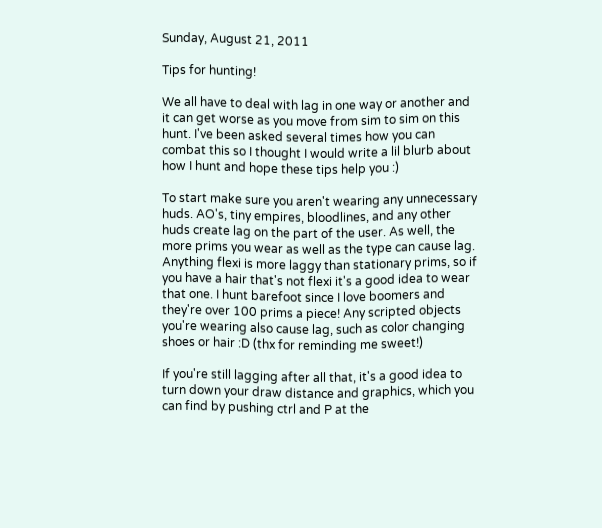Sunday, August 21, 2011

Tips for hunting!

We all have to deal with lag in one way or another and it can get worse as you move from sim to sim on this hunt. I've been asked several times how you can combat this so I thought I would write a lil blurb about how I hunt and hope these tips help you :)

To start make sure you aren't wearing any unnecessary huds. AO's, tiny empires, bloodlines, and any other huds create lag on the part of the user. As well, the more prims you wear as well as the type can cause lag. Anything flexi is more laggy than stationary prims, so if you have a hair that's not flexi it's a good idea to wear that one. I hunt barefoot since I love boomers and they're over 100 prims a piece! Any scripted objects you're wearing also cause lag, such as color changing shoes or hair :D (thx for reminding me sweet!)

If you're still lagging after all that, it's a good idea to turn down your draw distance and graphics, which you can find by pushing ctrl and P at the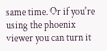same time. Or if you're using the phoenix viewer you can turn it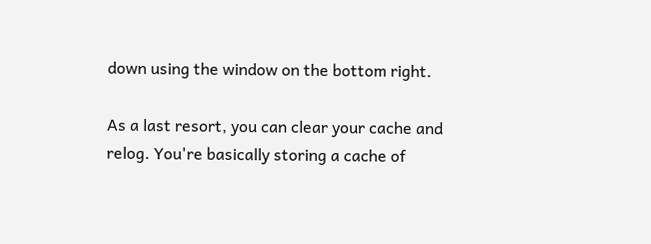down using the window on the bottom right.

As a last resort, you can clear your cache and relog. You're basically storing a cache of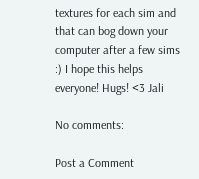textures for each sim and that can bog down your computer after a few sims :) I hope this helps everyone! Hugs! <3 Jali

No comments:

Post a Comment